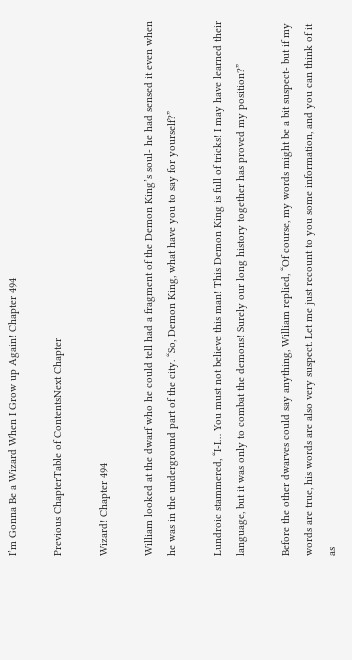I’m Gonna Be a Wizard When I Grow up Again! Chapter 494

Previous ChapterTable of ContentsNext Chapter

Wizard! Chapter 494

William looked at the dwarf who he could tell had a fragment of the Demon King’s soul- he had sensed it even when he was in the underground part of the city. “So, Demon King, what have you to say for yourself?”

Lundroic stammered, “I-I… You must not believe this man! This Demon King is full of tricks! I may have learned their language, but it was only to combat the demons! Surely our long history together has proved my position?”

Before the other dwarves could say anything, William replied, “Of course, my words might be a bit suspect- but if my words are true, his words are also very suspect. Let me just recount to you some information, and you can think of it as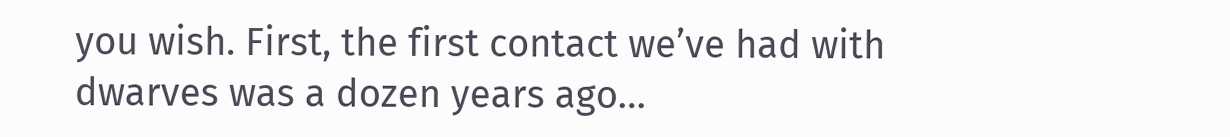you wish. First, the first contact we’ve had with dwarves was a dozen years ago…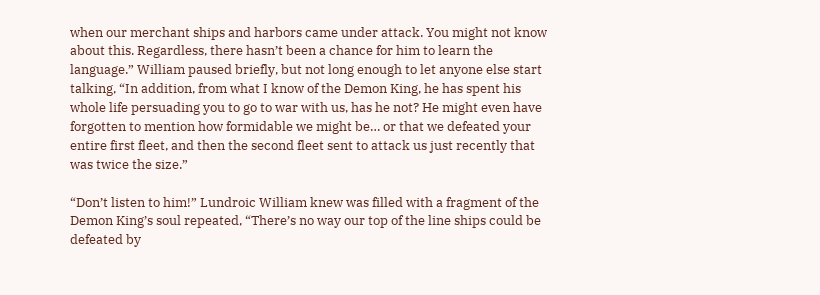when our merchant ships and harbors came under attack. You might not know about this. Regardless, there hasn’t been a chance for him to learn the language.” William paused briefly, but not long enough to let anyone else start talking, “In addition, from what I know of the Demon King, he has spent his whole life persuading you to go to war with us, has he not? He might even have forgotten to mention how formidable we might be… or that we defeated your entire first fleet, and then the second fleet sent to attack us just recently that was twice the size.”

“Don’t listen to him!” Lundroic William knew was filled with a fragment of the Demon King’s soul repeated, “There’s no way our top of the line ships could be defeated by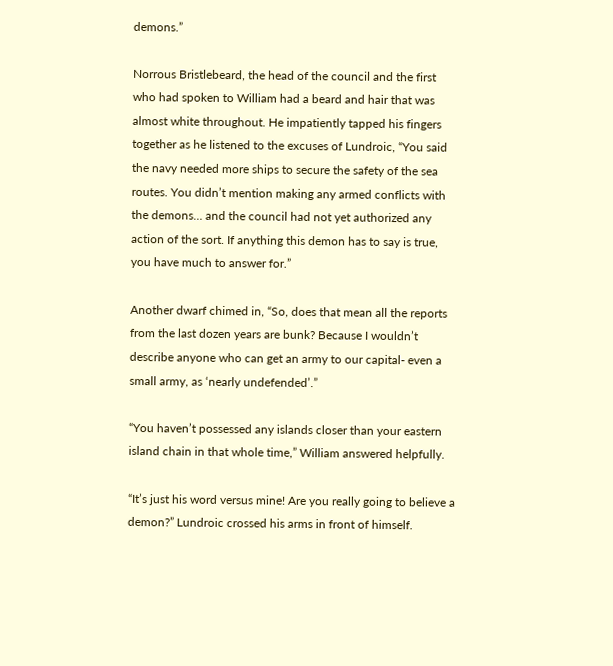demons.”

Norrous Bristlebeard, the head of the council and the first who had spoken to William had a beard and hair that was almost white throughout. He impatiently tapped his fingers together as he listened to the excuses of Lundroic, “You said the navy needed more ships to secure the safety of the sea routes. You didn’t mention making any armed conflicts with the demons… and the council had not yet authorized any action of the sort. If anything this demon has to say is true, you have much to answer for.”

Another dwarf chimed in, “So, does that mean all the reports from the last dozen years are bunk? Because I wouldn’t describe anyone who can get an army to our capital- even a small army, as ‘nearly undefended’.”

“You haven’t possessed any islands closer than your eastern island chain in that whole time,” William answered helpfully.

“It’s just his word versus mine! Are you really going to believe a demon?” Lundroic crossed his arms in front of himself.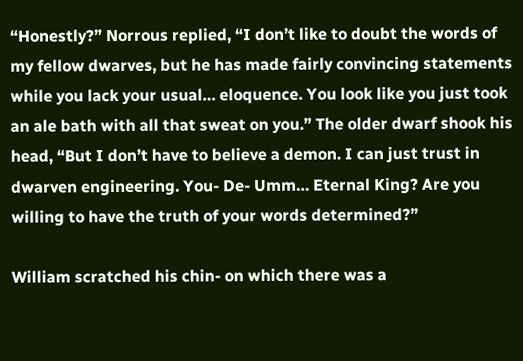“Honestly?” Norrous replied, “I don’t like to doubt the words of my fellow dwarves, but he has made fairly convincing statements while you lack your usual… eloquence. You look like you just took an ale bath with all that sweat on you.” The older dwarf shook his head, “But I don’t have to believe a demon. I can just trust in dwarven engineering. You- De- Umm… Eternal King? Are you willing to have the truth of your words determined?”

William scratched his chin- on which there was a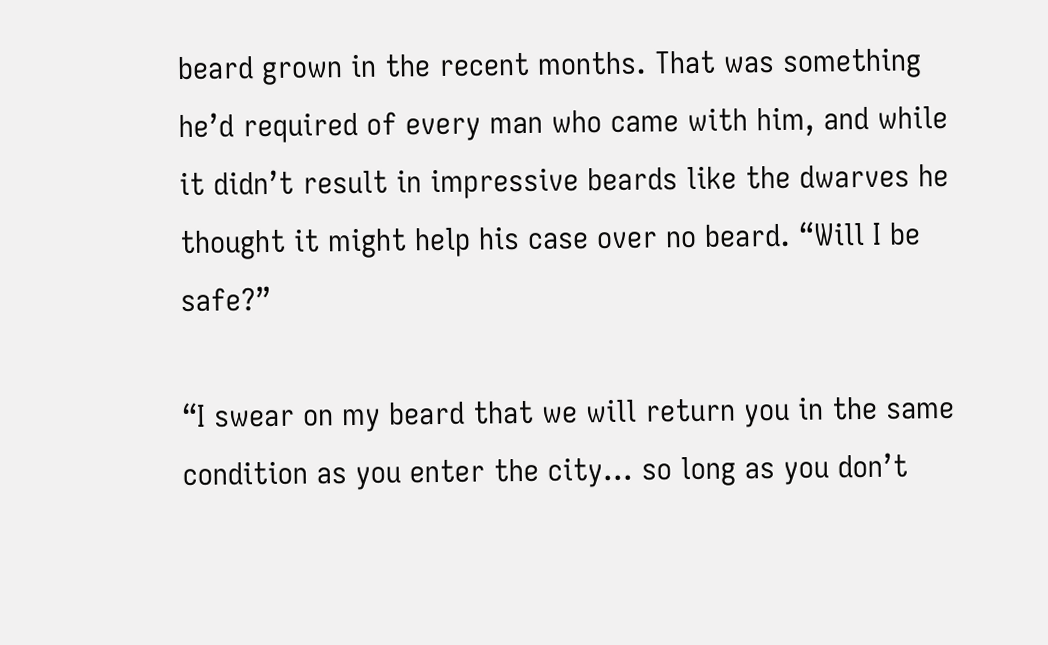beard grown in the recent months. That was something he’d required of every man who came with him, and while it didn’t result in impressive beards like the dwarves he thought it might help his case over no beard. “Will I be safe?”

“I swear on my beard that we will return you in the same condition as you enter the city… so long as you don’t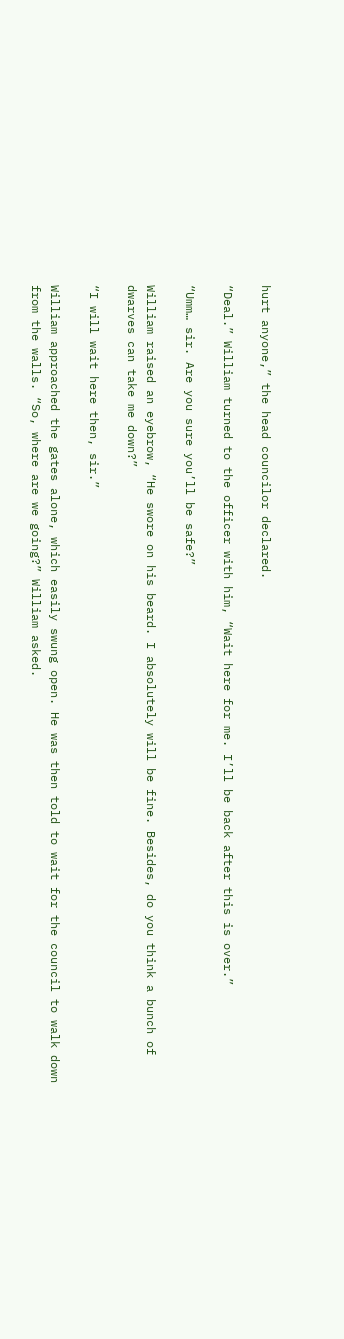hurt anyone,” the head councilor declared.

“Deal.” William turned to the officer with him, “Wait here for me. I’ll be back after this is over.”

“Umm… sir. Are you sure you’ll be safe?”

William raised an eyebrow, “He swore on his beard. I absolutely will be fine. Besides, do you think a bunch of dwarves can take me down?”

“I will wait here then, sir.”

William approached the gates alone, which easily swung open. He was then told to wait for the council to walk down from the walls. “So, where are we going?” William asked.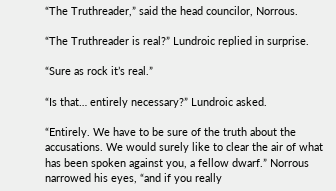“The Truthreader,” said the head councilor, Norrous.

“The Truthreader is real?” Lundroic replied in surprise.

“Sure as rock it’s real.”

“Is that… entirely necessary?” Lundroic asked.

“Entirely. We have to be sure of the truth about the accusations. We would surely like to clear the air of what has been spoken against you, a fellow dwarf.” Norrous narrowed his eyes, “and if you really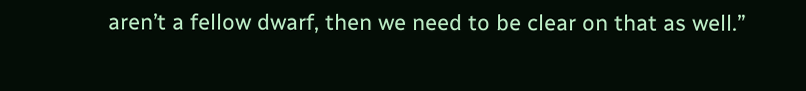aren’t a fellow dwarf, then we need to be clear on that as well.”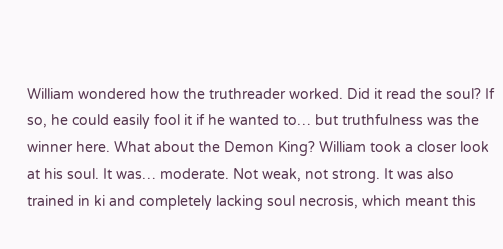William wondered how the truthreader worked. Did it read the soul? If so, he could easily fool it if he wanted to… but truthfulness was the winner here. What about the Demon King? William took a closer look at his soul. It was… moderate. Not weak, not strong. It was also trained in ki and completely lacking soul necrosis, which meant this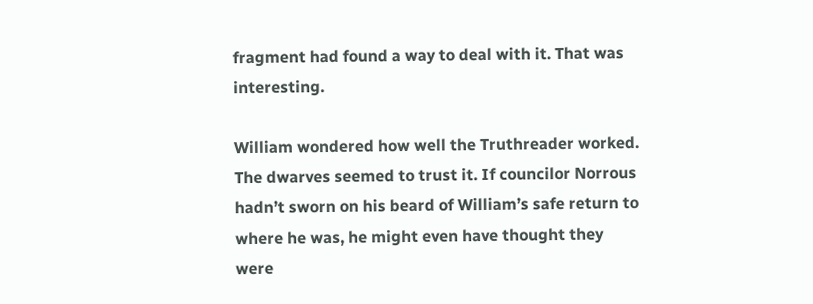fragment had found a way to deal with it. That was interesting.

William wondered how well the Truthreader worked. The dwarves seemed to trust it. If councilor Norrous hadn’t sworn on his beard of William’s safe return to where he was, he might even have thought they were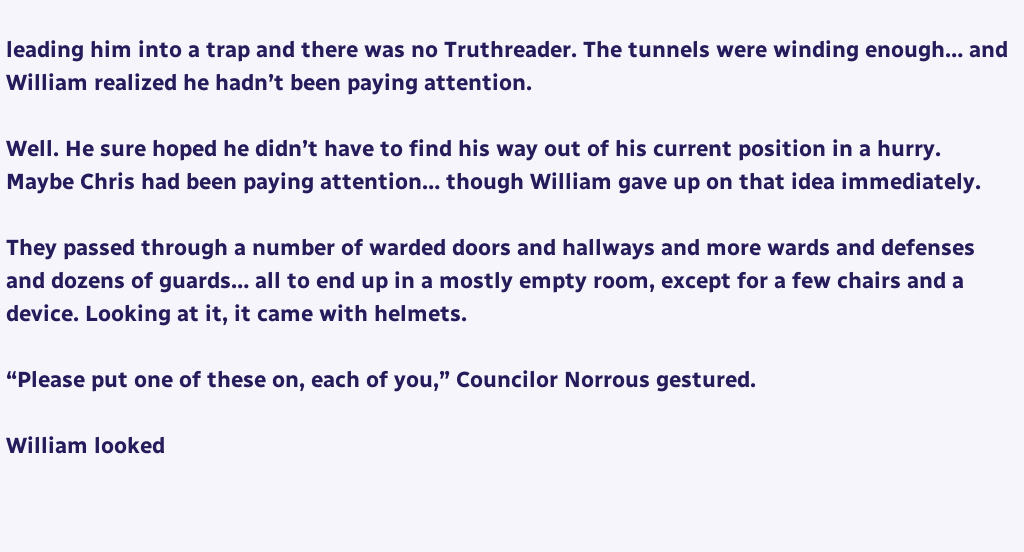leading him into a trap and there was no Truthreader. The tunnels were winding enough… and William realized he hadn’t been paying attention.

Well. He sure hoped he didn’t have to find his way out of his current position in a hurry. Maybe Chris had been paying attention… though William gave up on that idea immediately.

They passed through a number of warded doors and hallways and more wards and defenses and dozens of guards… all to end up in a mostly empty room, except for a few chairs and a device. Looking at it, it came with helmets.

“Please put one of these on, each of you,” Councilor Norrous gestured.

William looked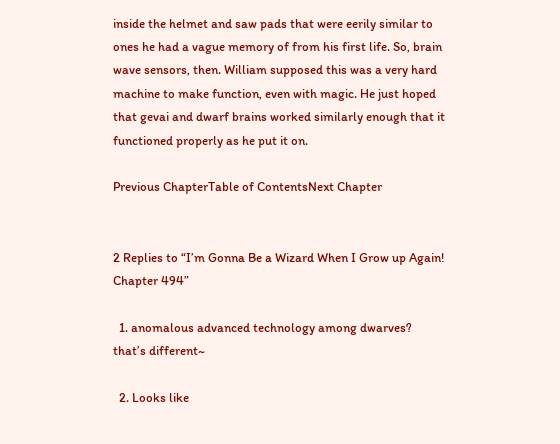inside the helmet and saw pads that were eerily similar to ones he had a vague memory of from his first life. So, brain wave sensors, then. William supposed this was a very hard machine to make function, even with magic. He just hoped that gevai and dwarf brains worked similarly enough that it functioned properly as he put it on.

Previous ChapterTable of ContentsNext Chapter


2 Replies to “I’m Gonna Be a Wizard When I Grow up Again! Chapter 494”

  1. anomalous advanced technology among dwarves? that’s different~

  2. Looks like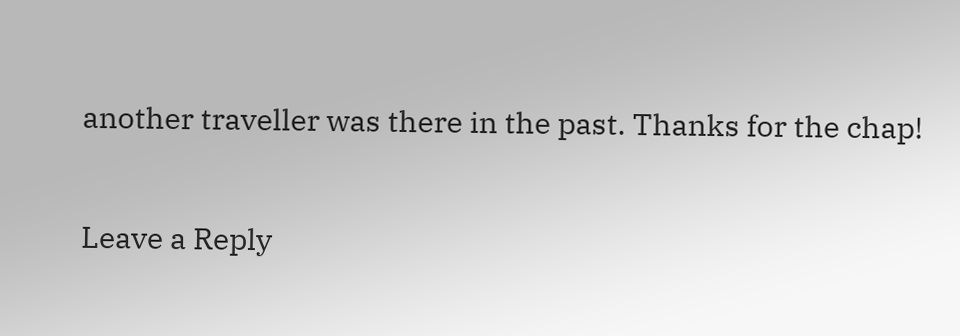another traveller was there in the past. Thanks for the chap!

Leave a Reply